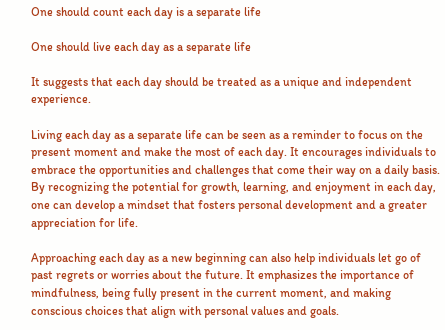One should count each day is a separate life

One should live each day as a separate life

It suggests that each day should be treated as a unique and independent experience.

Living each day as a separate life can be seen as a reminder to focus on the present moment and make the most of each day. It encourages individuals to embrace the opportunities and challenges that come their way on a daily basis. By recognizing the potential for growth, learning, and enjoyment in each day, one can develop a mindset that fosters personal development and a greater appreciation for life.

Approaching each day as a new beginning can also help individuals let go of past regrets or worries about the future. It emphasizes the importance of mindfulness, being fully present in the current moment, and making conscious choices that align with personal values and goals.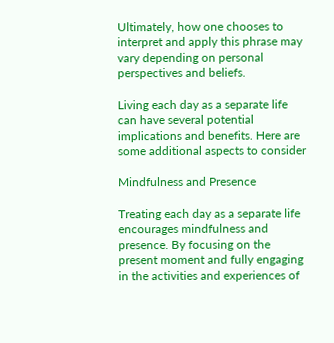Ultimately, how one chooses to interpret and apply this phrase may vary depending on personal perspectives and beliefs.

Living each day as a separate life can have several potential implications and benefits. Here are some additional aspects to consider

Mindfulness and Presence

Treating each day as a separate life encourages mindfulness and presence. By focusing on the present moment and fully engaging in the activities and experiences of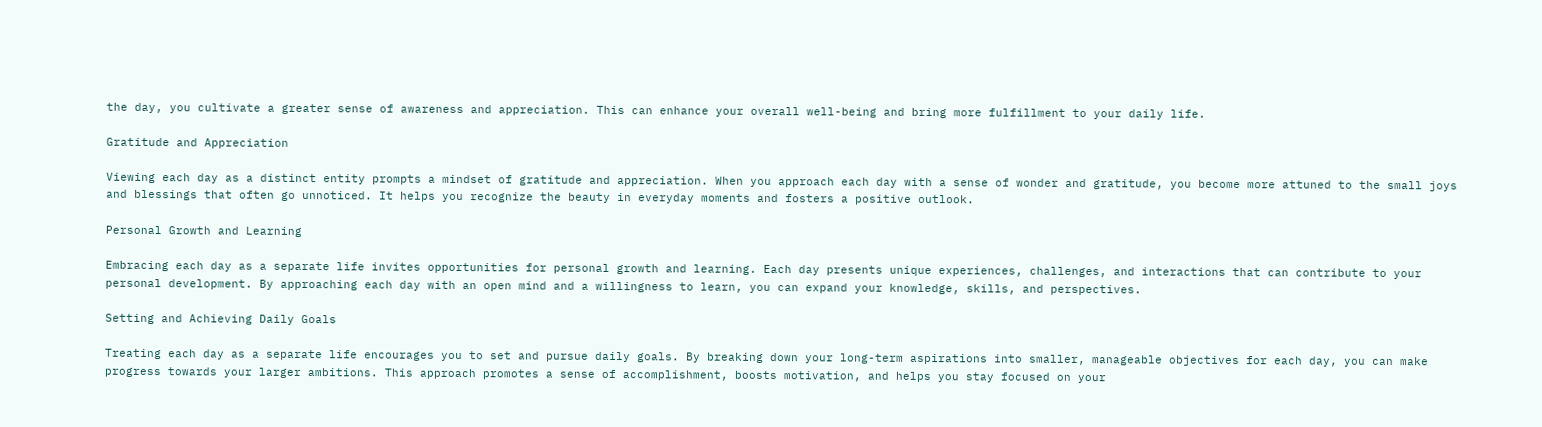the day, you cultivate a greater sense of awareness and appreciation. This can enhance your overall well-being and bring more fulfillment to your daily life.

Gratitude and Appreciation

Viewing each day as a distinct entity prompts a mindset of gratitude and appreciation. When you approach each day with a sense of wonder and gratitude, you become more attuned to the small joys and blessings that often go unnoticed. It helps you recognize the beauty in everyday moments and fosters a positive outlook.

Personal Growth and Learning

Embracing each day as a separate life invites opportunities for personal growth and learning. Each day presents unique experiences, challenges, and interactions that can contribute to your personal development. By approaching each day with an open mind and a willingness to learn, you can expand your knowledge, skills, and perspectives.

Setting and Achieving Daily Goals

Treating each day as a separate life encourages you to set and pursue daily goals. By breaking down your long-term aspirations into smaller, manageable objectives for each day, you can make progress towards your larger ambitions. This approach promotes a sense of accomplishment, boosts motivation, and helps you stay focused on your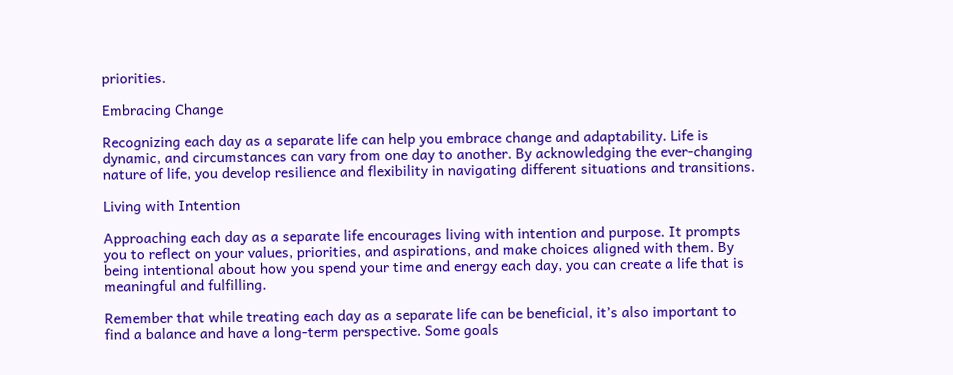priorities.

Embracing Change

Recognizing each day as a separate life can help you embrace change and adaptability. Life is dynamic, and circumstances can vary from one day to another. By acknowledging the ever-changing nature of life, you develop resilience and flexibility in navigating different situations and transitions.

Living with Intention

Approaching each day as a separate life encourages living with intention and purpose. It prompts you to reflect on your values, priorities, and aspirations, and make choices aligned with them. By being intentional about how you spend your time and energy each day, you can create a life that is meaningful and fulfilling.

Remember that while treating each day as a separate life can be beneficial, it’s also important to find a balance and have a long-term perspective. Some goals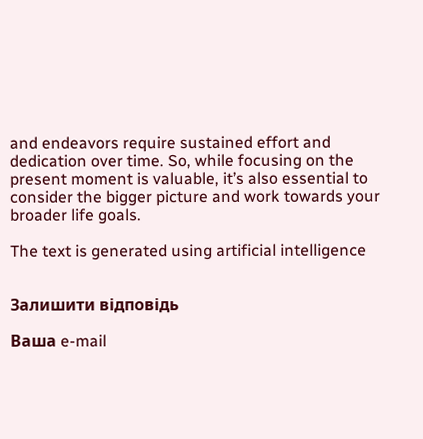and endeavors require sustained effort and dedication over time. So, while focusing on the present moment is valuable, it’s also essential to consider the bigger picture and work towards your broader life goals.

The text is generated using artificial intelligence


Залишити відповідь

Ваша e-mail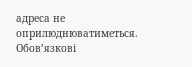адреса не оприлюднюватиметься. Обов’язкові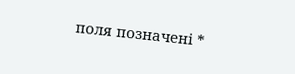поля позначені *